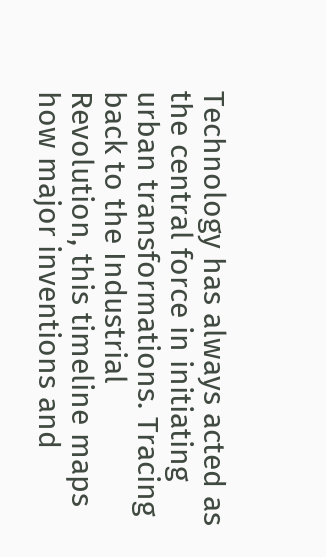Technology has always acted as the central force in initiating urban transformations. Tracing back to the Industrial Revolution, this timeline maps how major inventions and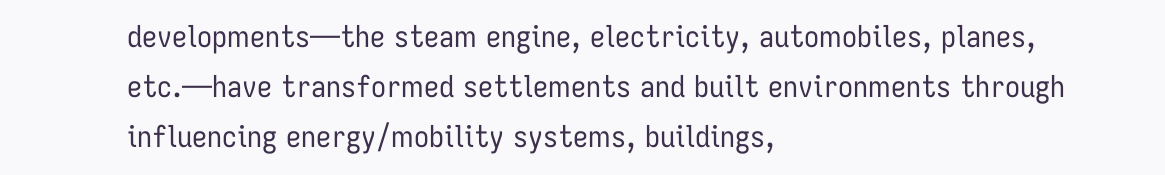developments—the steam engine, electricity, automobiles, planes, etc.—have transformed settlements and built environments through influencing energy/mobility systems, buildings,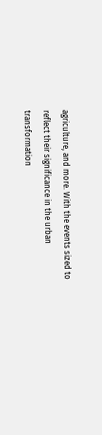agriculture, and more. With the events sized to reflect their significance in the urban transformation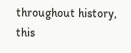throughout history, this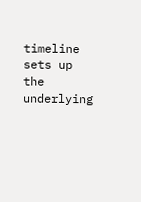timeline sets up the underlying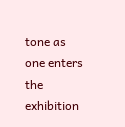tone as one enters the exhibition